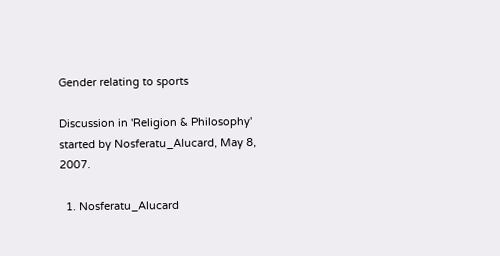Gender relating to sports

Discussion in 'Religion & Philosophy' started by Nosferatu_Alucard, May 8, 2007.

  1. Nosferatu_Alucard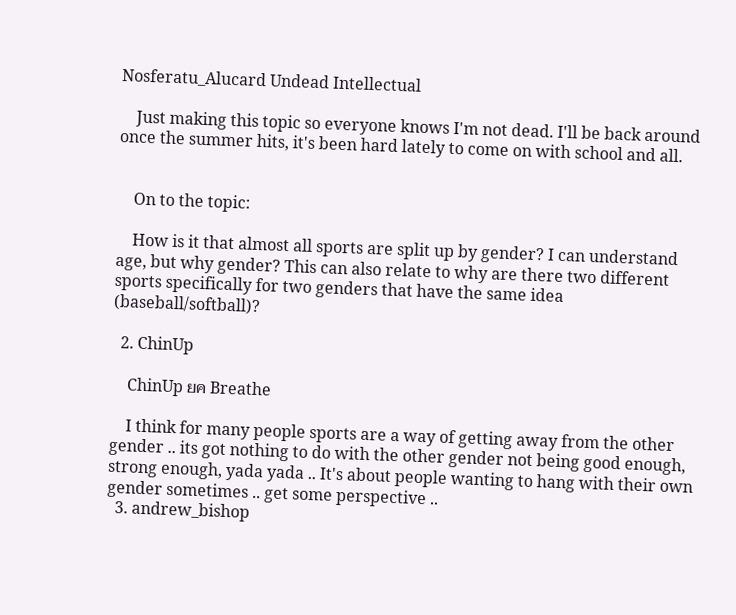Nosferatu_Alucard Undead Intellectual

    Just making this topic so everyone knows I'm not dead. I'll be back around once the summer hits, it's been hard lately to come on with school and all.


    On to the topic:

    How is it that almost all sports are split up by gender? I can understand age, but why gender? This can also relate to why are there two different sports specifically for two genders that have the same idea (baseball/softball)?

  2. ChinUp

    ChinUp ยค Breathe

    I think for many people sports are a way of getting away from the other gender .. its got nothing to do with the other gender not being good enough, strong enough, yada yada .. It's about people wanting to hang with their own gender sometimes .. get some perspective ..
  3. andrew_bishop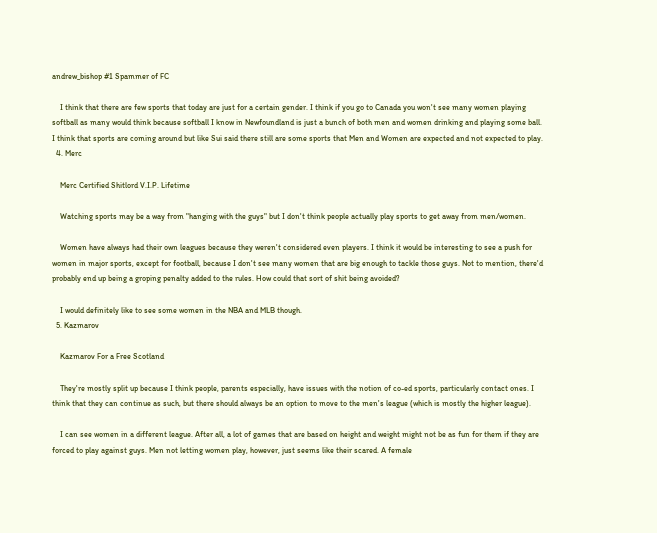andrew_bishop #1 Spammer of FC

    I think that there are few sports that today are just for a certain gender. I think if you go to Canada you won't see many women playing softball as many would think because softball I know in Newfoundland is just a bunch of both men and women drinking and playing some ball. I think that sports are coming around but like Sui said there still are some sports that Men and Women are expected and not expected to play.
  4. Merc

    Merc Certified Shitlord V.I.P. Lifetime

    Watching sports may be a way from "hanging with the guys" but I don't think people actually play sports to get away from men/women.

    Women have always had their own leagues because they weren't considered even players. I think it would be interesting to see a push for women in major sports, except for football, because I don't see many women that are big enough to tackle those guys. Not to mention, there'd probably end up being a groping penalty added to the rules. How could that sort of shit being avoided?

    I would definitely like to see some women in the NBA and MLB though.
  5. Kazmarov

    Kazmarov For a Free Scotland

    They're mostly split up because I think people, parents especially, have issues with the notion of co-ed sports, particularly contact ones. I think that they can continue as such, but there should always be an option to move to the men's league (which is mostly the higher league).

    I can see women in a different league. After all, a lot of games that are based on height and weight might not be as fun for them if they are forced to play against guys. Men not letting women play, however, just seems like their scared. A female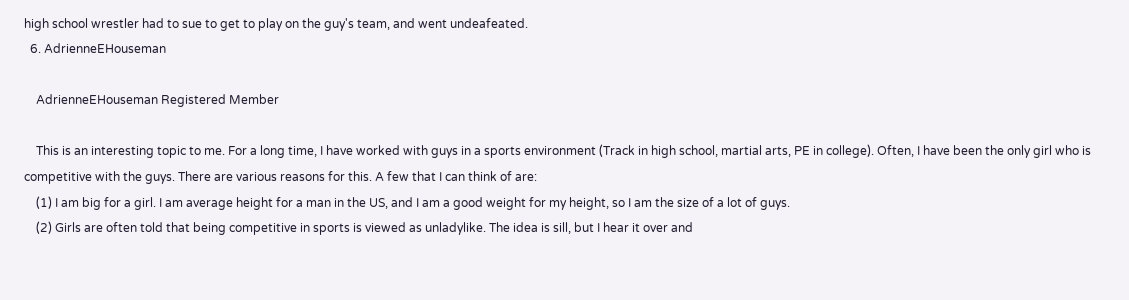high school wrestler had to sue to get to play on the guy's team, and went undeafeated.
  6. AdrienneEHouseman

    AdrienneEHouseman Registered Member

    This is an interesting topic to me. For a long time, I have worked with guys in a sports environment (Track in high school, martial arts, PE in college). Often, I have been the only girl who is competitive with the guys. There are various reasons for this. A few that I can think of are:
    (1) I am big for a girl. I am average height for a man in the US, and I am a good weight for my height, so I am the size of a lot of guys.
    (2) Girls are often told that being competitive in sports is viewed as unladylike. The idea is sill, but I hear it over and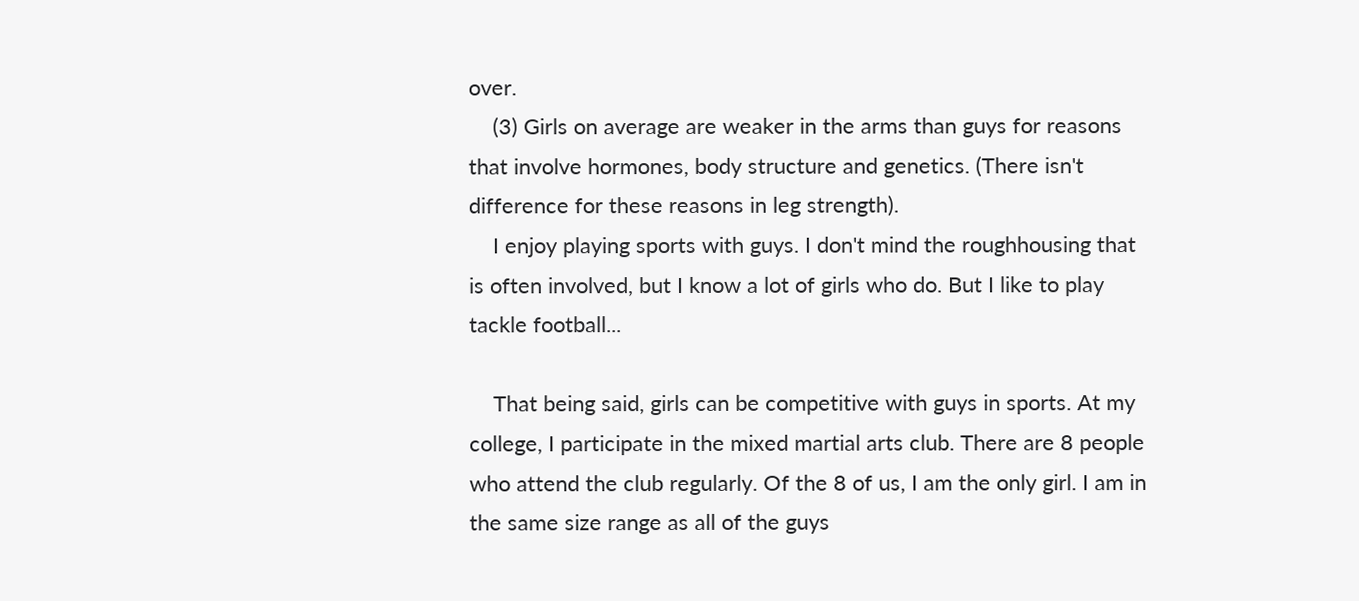over.
    (3) Girls on average are weaker in the arms than guys for reasons that involve hormones, body structure and genetics. (There isn't difference for these reasons in leg strength).
    I enjoy playing sports with guys. I don't mind the roughhousing that is often involved, but I know a lot of girls who do. But I like to play tackle football...

    That being said, girls can be competitive with guys in sports. At my college, I participate in the mixed martial arts club. There are 8 people who attend the club regularly. Of the 8 of us, I am the only girl. I am in the same size range as all of the guys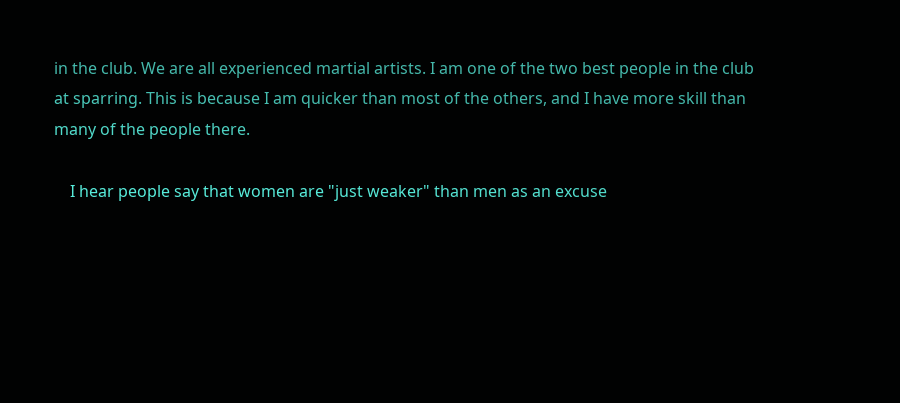in the club. We are all experienced martial artists. I am one of the two best people in the club at sparring. This is because I am quicker than most of the others, and I have more skill than many of the people there.

    I hear people say that women are "just weaker" than men as an excuse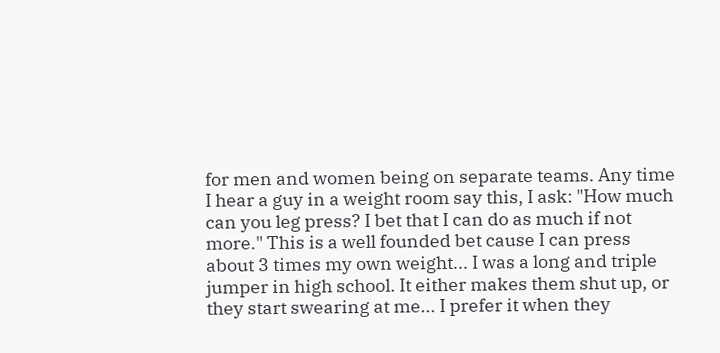for men and women being on separate teams. Any time I hear a guy in a weight room say this, I ask: "How much can you leg press? I bet that I can do as much if not more." This is a well founded bet cause I can press about 3 times my own weight... I was a long and triple jumper in high school. It either makes them shut up, or they start swearing at me... I prefer it when they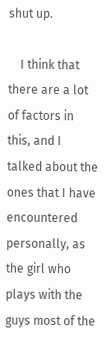shut up.

    I think that there are a lot of factors in this, and I talked about the ones that I have encountered personally, as the girl who plays with the guys most of the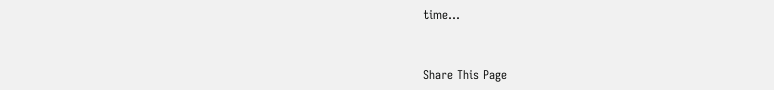time...


Share This Page